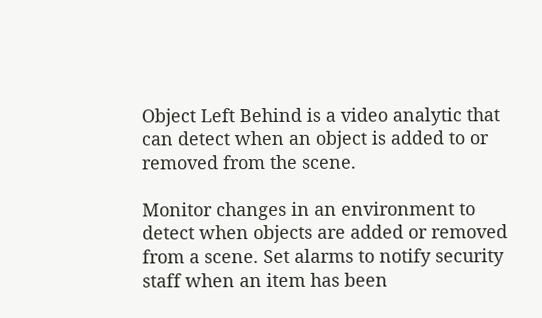Object Left Behind is a video analytic that can detect when an object is added to or removed from the scene.

Monitor changes in an environment to detect when objects are added or removed from a scene. Set alarms to notify security staff when an item has been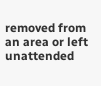removed from an area or left unattended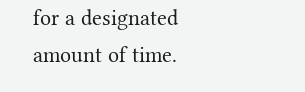for a designated amount of time.